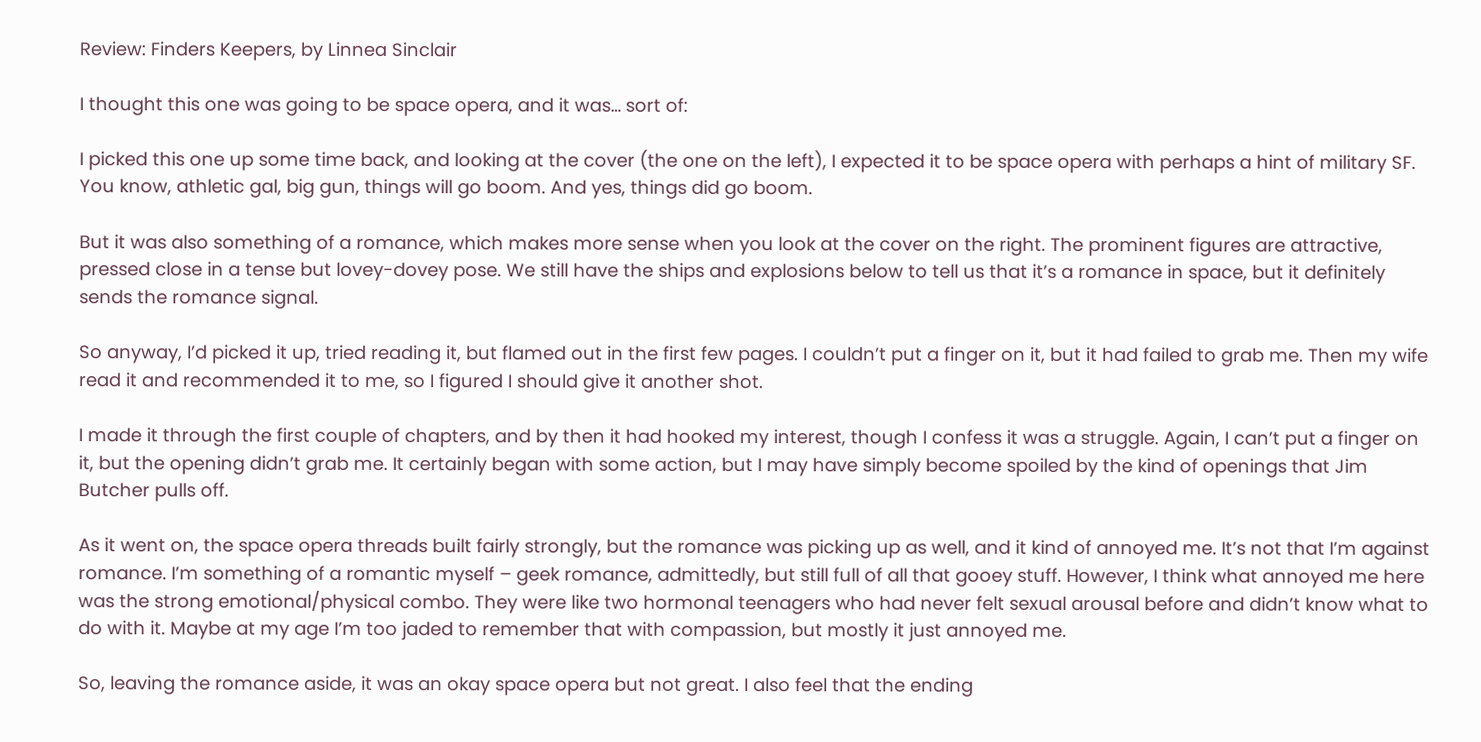Review: Finders Keepers, by Linnea Sinclair

I thought this one was going to be space opera, and it was… sort of:

I picked this one up some time back, and looking at the cover (the one on the left), I expected it to be space opera with perhaps a hint of military SF. You know, athletic gal, big gun, things will go boom. And yes, things did go boom.

But it was also something of a romance, which makes more sense when you look at the cover on the right. The prominent figures are attractive, pressed close in a tense but lovey-dovey pose. We still have the ships and explosions below to tell us that it’s a romance in space, but it definitely sends the romance signal.

So anyway, I’d picked it up, tried reading it, but flamed out in the first few pages. I couldn’t put a finger on it, but it had failed to grab me. Then my wife read it and recommended it to me, so I figured I should give it another shot.

I made it through the first couple of chapters, and by then it had hooked my interest, though I confess it was a struggle. Again, I can’t put a finger on it, but the opening didn’t grab me. It certainly began with some action, but I may have simply become spoiled by the kind of openings that Jim Butcher pulls off.

As it went on, the space opera threads built fairly strongly, but the romance was picking up as well, and it kind of annoyed me. It’s not that I’m against romance. I’m something of a romantic myself – geek romance, admittedly, but still full of all that gooey stuff. However, I think what annoyed me here was the strong emotional/physical combo. They were like two hormonal teenagers who had never felt sexual arousal before and didn’t know what to do with it. Maybe at my age I’m too jaded to remember that with compassion, but mostly it just annoyed me.

So, leaving the romance aside, it was an okay space opera but not great. I also feel that the ending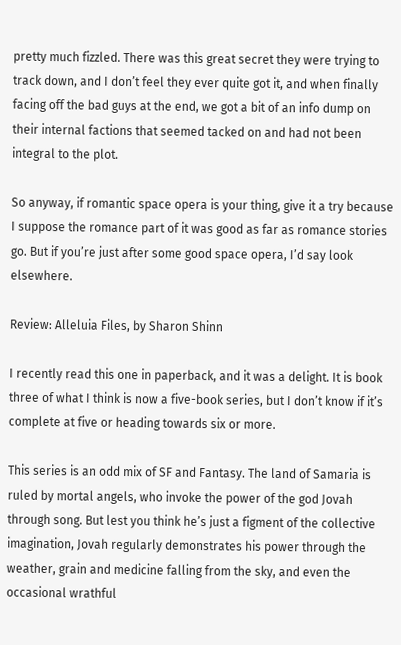pretty much fizzled. There was this great secret they were trying to track down, and I don’t feel they ever quite got it, and when finally facing off the bad guys at the end, we got a bit of an info dump on their internal factions that seemed tacked on and had not been integral to the plot.

So anyway, if romantic space opera is your thing, give it a try because I suppose the romance part of it was good as far as romance stories go. But if you’re just after some good space opera, I’d say look elsewhere.

Review: Alleluia Files, by Sharon Shinn

I recently read this one in paperback, and it was a delight. It is book three of what I think is now a five-book series, but I don’t know if it’s complete at five or heading towards six or more.

This series is an odd mix of SF and Fantasy. The land of Samaria is ruled by mortal angels, who invoke the power of the god Jovah through song. But lest you think he’s just a figment of the collective imagination, Jovah regularly demonstrates his power through the weather, grain and medicine falling from the sky, and even the occasional wrathful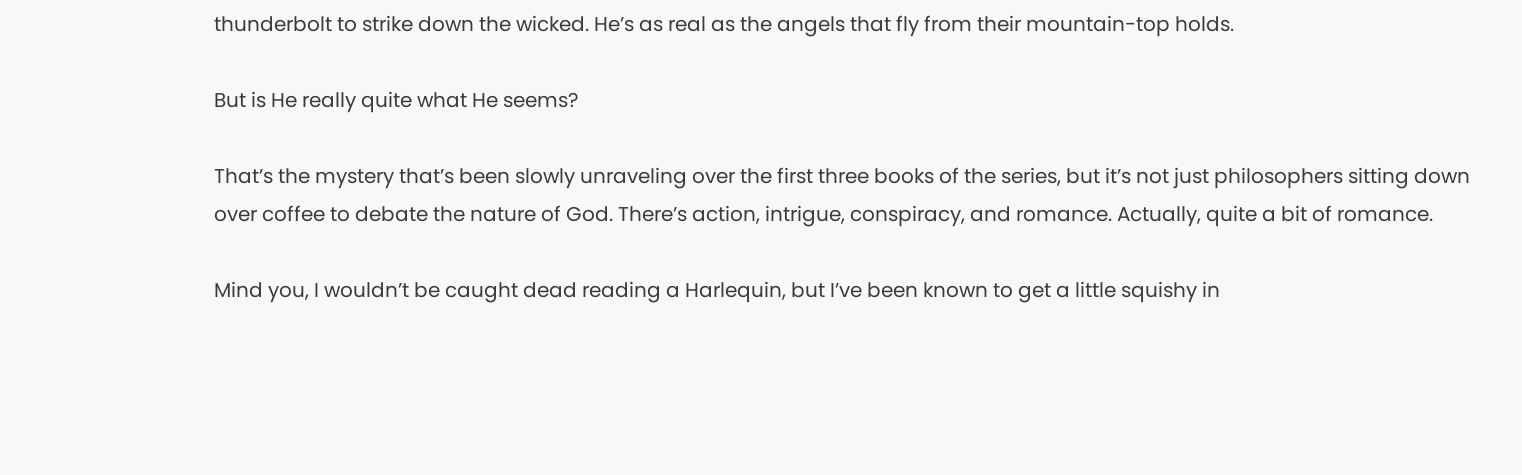thunderbolt to strike down the wicked. He’s as real as the angels that fly from their mountain-top holds.

But is He really quite what He seems?

That’s the mystery that’s been slowly unraveling over the first three books of the series, but it’s not just philosophers sitting down over coffee to debate the nature of God. There’s action, intrigue, conspiracy, and romance. Actually, quite a bit of romance.

Mind you, I wouldn’t be caught dead reading a Harlequin, but I’ve been known to get a little squishy in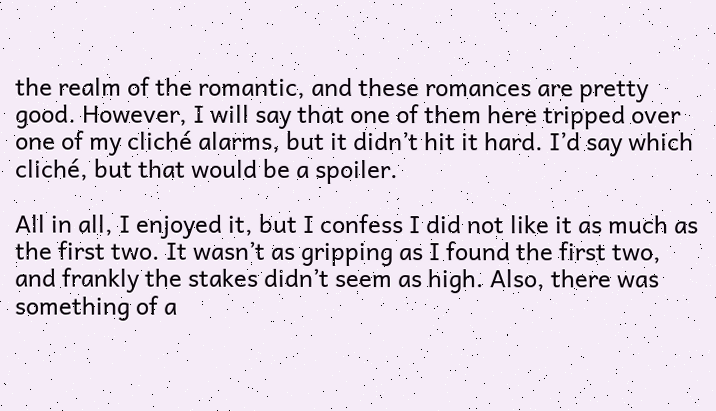the realm of the romantic, and these romances are pretty good. However, I will say that one of them here tripped over one of my cliché alarms, but it didn’t hit it hard. I’d say which cliché, but that would be a spoiler.

All in all, I enjoyed it, but I confess I did not like it as much as the first two. It wasn’t as gripping as I found the first two, and frankly the stakes didn’t seem as high. Also, there was something of a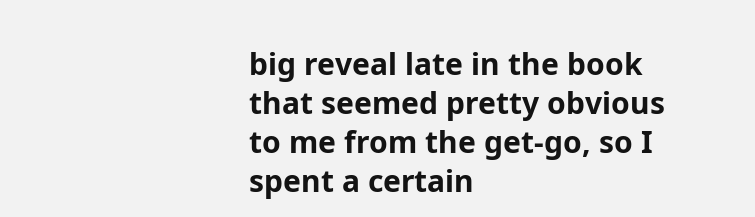big reveal late in the book that seemed pretty obvious to me from the get-go, so I spent a certain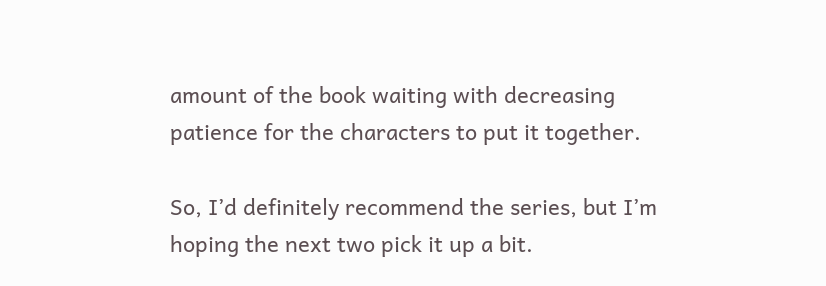amount of the book waiting with decreasing patience for the characters to put it together.

So, I’d definitely recommend the series, but I’m hoping the next two pick it up a bit.